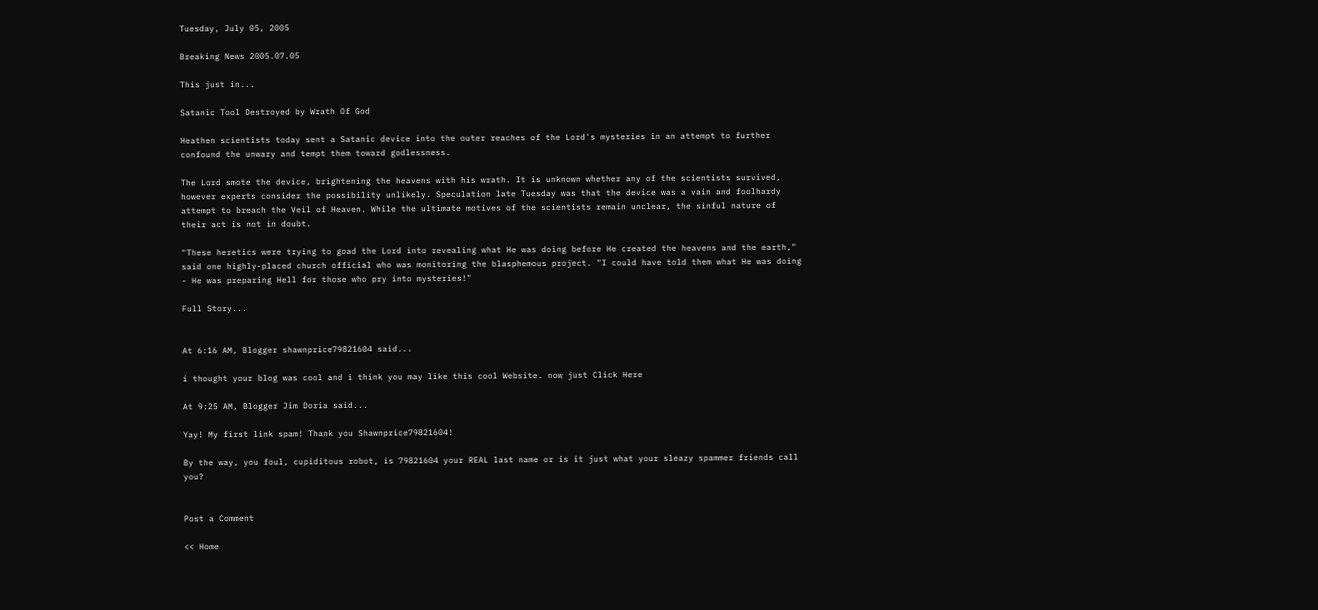Tuesday, July 05, 2005

Breaking News 2005.07.05

This just in...

Satanic Tool Destroyed by Wrath Of God

Heathen scientists today sent a Satanic device into the outer reaches of the Lord's mysteries in an attempt to further confound the unwary and tempt them toward godlessness.

The Lord smote the device, brightening the heavens with his wrath. It is unknown whether any of the scientists survived, however experts consider the possibility unlikely. Speculation late Tuesday was that the device was a vain and foolhardy attempt to breach the Veil of Heaven. While the ultimate motives of the scientists remain unclear, the sinful nature of their act is not in doubt.

"These heretics were trying to goad the Lord into revealing what He was doing before He created the heavens and the earth," said one highly-placed church official who was monitoring the blasphemous project. "I could have told them what He was doing - He was preparing Hell for those who pry into mysteries!"

Full Story...


At 6:16 AM, Blogger shawnprice79821604 said...

i thought your blog was cool and i think you may like this cool Website. now just Click Here

At 9:25 AM, Blogger Jim Doria said...

Yay! My first link spam! Thank you Shawnprice79821604!

By the way, you foul, cupiditous robot, is 79821604 your REAL last name or is it just what your sleazy spammer friends call you?


Post a Comment

<< Home